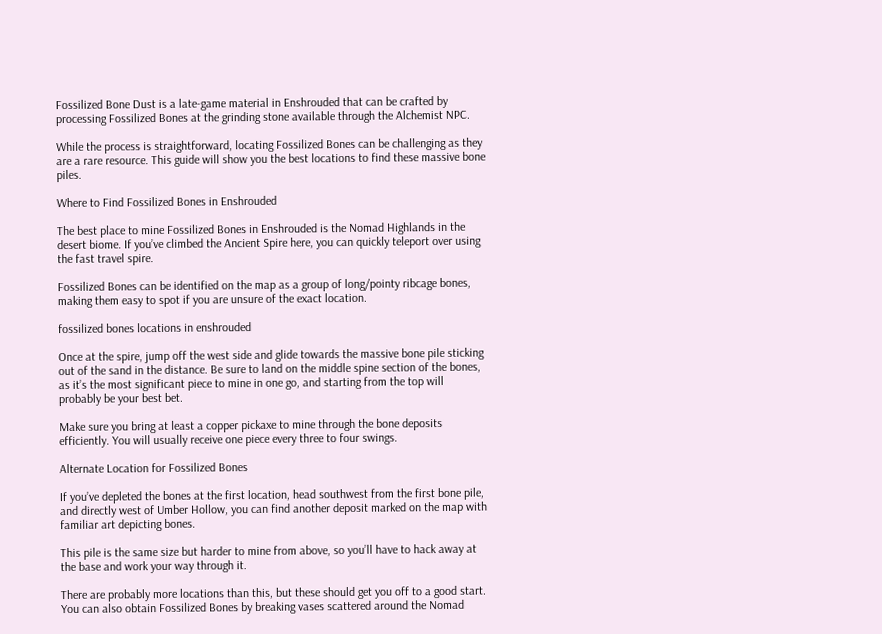Fossilized Bone Dust is a late-game material in Enshrouded that can be crafted by processing Fossilized Bones at the grinding stone available through the Alchemist NPC.

While the process is straightforward, locating Fossilized Bones can be challenging as they are a rare resource. This guide will show you the best locations to find these massive bone piles.

Where to Find Fossilized Bones in Enshrouded

The best place to mine Fossilized Bones in Enshrouded is the Nomad Highlands in the desert biome. If you’ve climbed the Ancient Spire here, you can quickly teleport over using the fast travel spire.

Fossilized Bones can be identified on the map as a group of long/pointy ribcage bones, making them easy to spot if you are unsure of the exact location.

fossilized bones locations in enshrouded

Once at the spire, jump off the west side and glide towards the massive bone pile sticking out of the sand in the distance. Be sure to land on the middle spine section of the bones, as it’s the most significant piece to mine in one go, and starting from the top will probably be your best bet.

Make sure you bring at least a copper pickaxe to mine through the bone deposits efficiently. You will usually receive one piece every three to four swings.

Alternate Location for Fossilized Bones

If you’ve depleted the bones at the first location, head southwest from the first bone pile, and directly west of Umber Hollow, you can find another deposit marked on the map with familiar art depicting bones.

This pile is the same size but harder to mine from above, so you’ll have to hack away at the base and work your way through it.

There are probably more locations than this, but these should get you off to a good start. You can also obtain Fossilized Bones by breaking vases scattered around the Nomad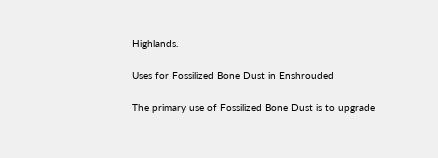Highlands.

Uses for Fossilized Bone Dust in Enshrouded

The primary use of Fossilized Bone Dust is to upgrade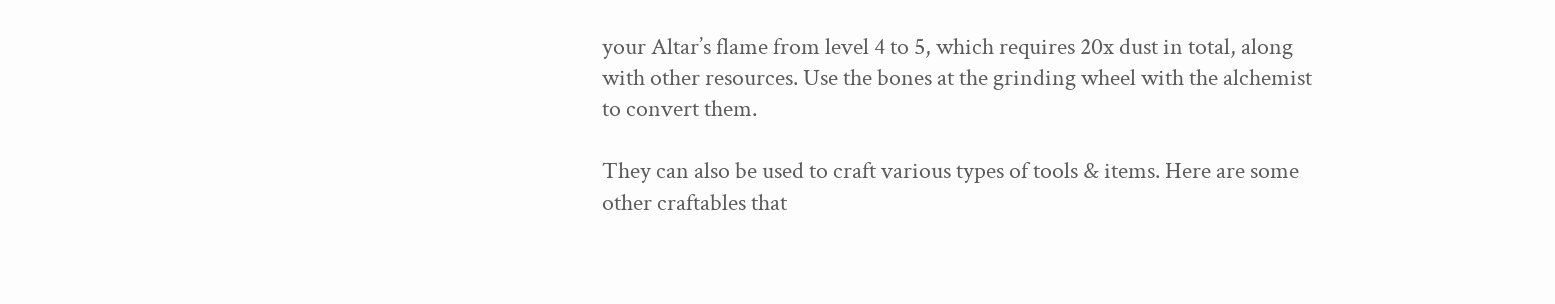your Altar’s flame from level 4 to 5, which requires 20x dust in total, along with other resources. Use the bones at the grinding wheel with the alchemist to convert them.

They can also be used to craft various types of tools & items. Here are some other craftables that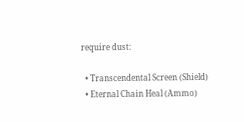require dust:

  • Transcendental Screen (Shield)
  • Eternal Chain Heal (Ammo)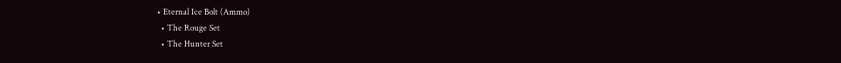• Eternal Ice Bolt (Ammo)
  • The Rouge Set
  • The Hunter Set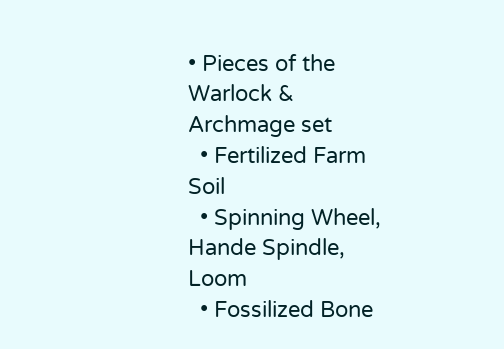• Pieces of the Warlock & Archmage set
  • Fertilized Farm Soil
  • Spinning Wheel, Hande Spindle, Loom
  • Fossilized Bone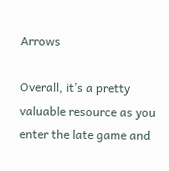Arrows

Overall, it’s a pretty valuable resource as you enter the late game and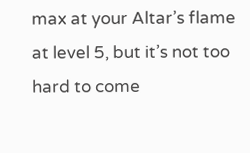max at your Altar’s flame at level 5, but it’s not too hard to come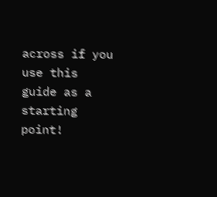across if you use this guide as a starting point!